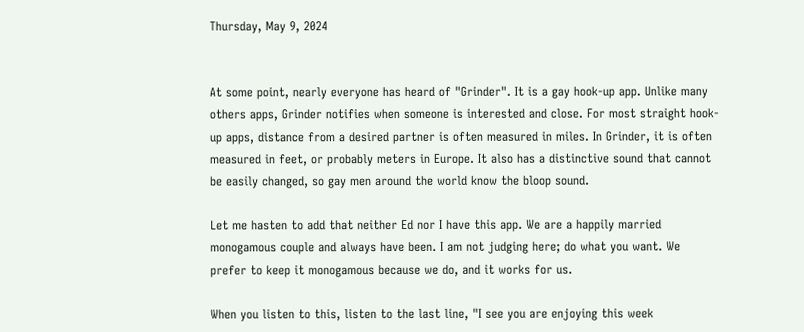Thursday, May 9, 2024


At some point, nearly everyone has heard of "Grinder". It is a gay hook-up app. Unlike many others apps, Grinder notifies when someone is interested and close. For most straight hook-up apps, distance from a desired partner is often measured in miles. In Grinder, it is often measured in feet, or probably meters in Europe. It also has a distinctive sound that cannot be easily changed, so gay men around the world know the bloop sound.

Let me hasten to add that neither Ed nor I have this app. We are a happily married monogamous couple and always have been. I am not judging here; do what you want. We prefer to keep it monogamous because we do, and it works for us.

When you listen to this, listen to the last line, "I see you are enjoying this week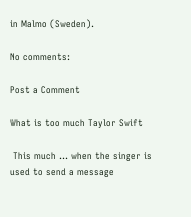in Malmo (Sweden).

No comments:

Post a Comment

What is too much Taylor Swift

 This much ... when the singer is used to send a message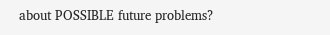about POSSIBLE future problems?